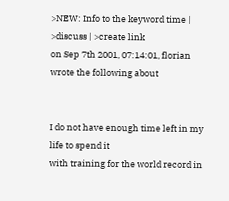>NEW: Info to the keyword time | >discuss | >create link
on Sep 7th 2001, 07:14:01, florian wrote the following about


I do not have enough time left in my life to spend it
with training for the world record in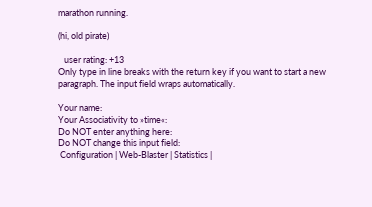marathon running.

(hi, old pirate)

   user rating: +13
Only type in line breaks with the return key if you want to start a new paragraph. The input field wraps automatically.

Your name:
Your Associativity to »time«:
Do NOT enter anything here:
Do NOT change this input field:
 Configuration | Web-Blaster | Statistics |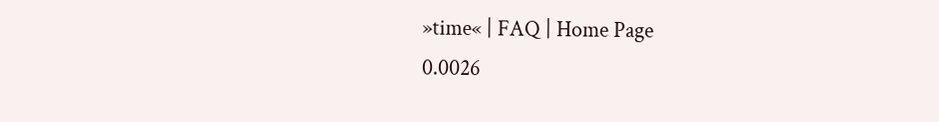»time« | FAQ | Home Page
0.0026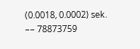(0.0018, 0.0002) sek. –– 78873759